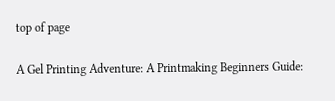top of page

A Gel Printing Adventure: A Printmaking Beginners Guide: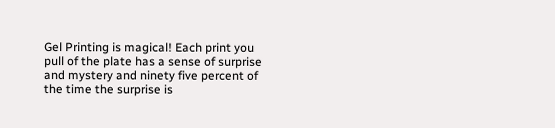Gel Printing is magical! Each print you pull of the plate has a sense of surprise and mystery and ninety five percent of the time the surprise is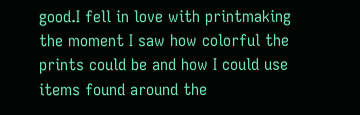good.I fell in love with printmaking the moment I saw how colorful the prints could be and how I could use items found around the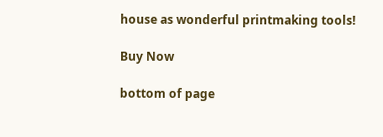house as wonderful printmaking tools!

Buy Now

bottom of page